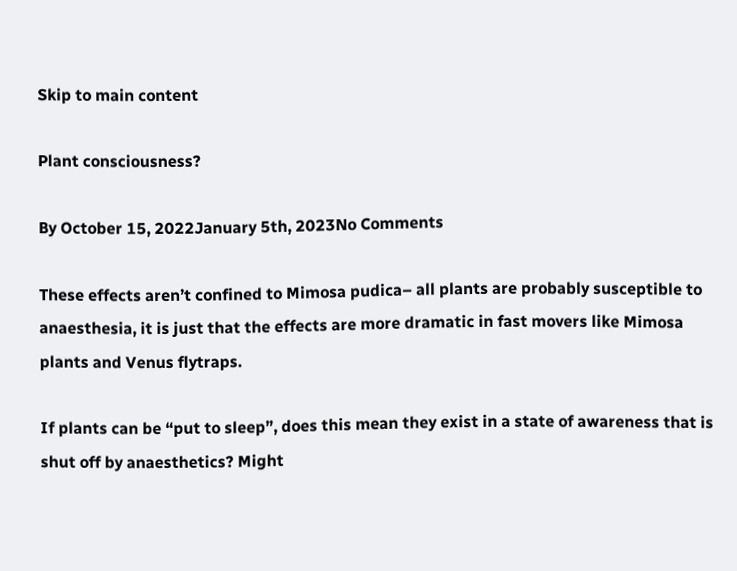Skip to main content

Plant consciousness?

By October 15, 2022January 5th, 2023No Comments

These effects aren’t confined to Mimosa pudica– all plants are probably susceptible to anaesthesia, it is just that the effects are more dramatic in fast movers like Mimosa plants and Venus flytraps.

If plants can be “put to sleep”, does this mean they exist in a state of awareness that is shut off by anaesthetics? Might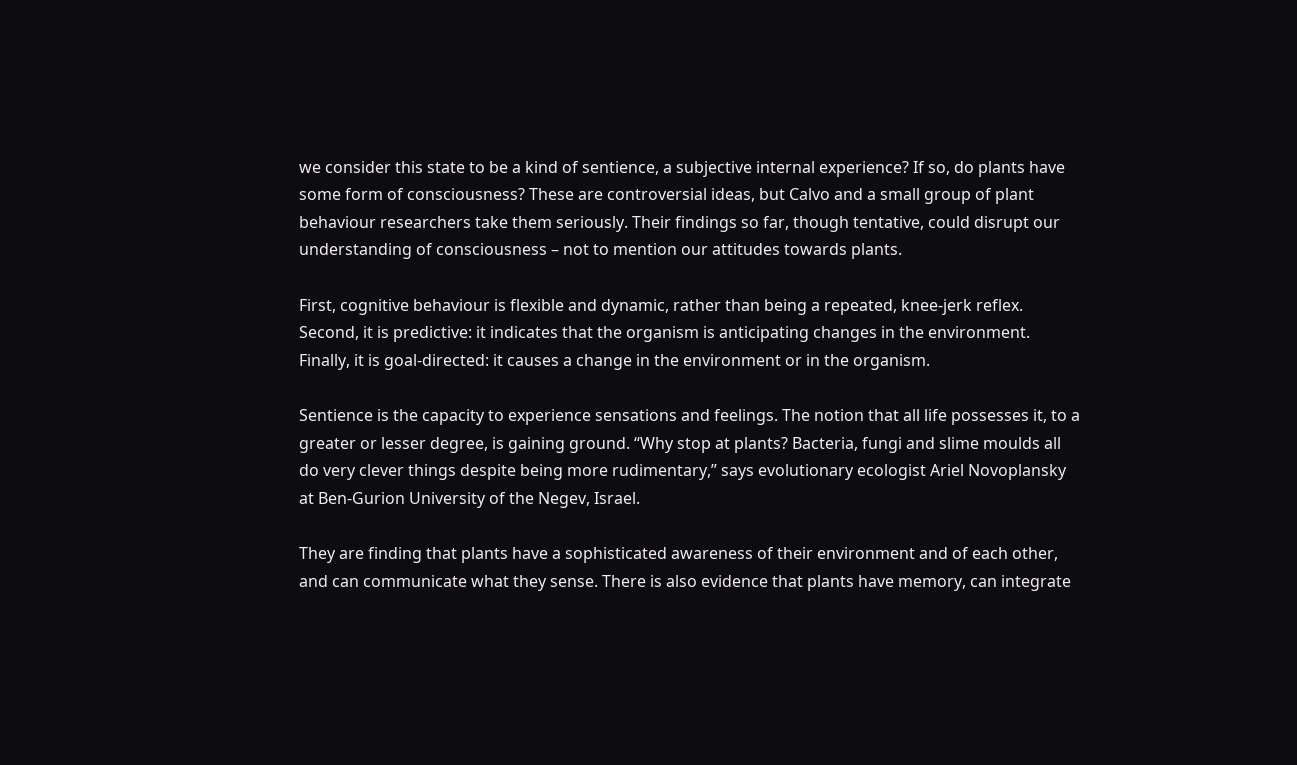we consider this state to be a kind of sentience, a subjective internal experience? If so, do plants have some form of consciousness? These are controversial ideas, but Calvo and a small group of plant behaviour researchers take them seriously. Their findings so far, though tentative, could disrupt our understanding of consciousness – not to mention our attitudes towards plants.

First, cognitive behaviour is flexible and dynamic, rather than being a repeated, knee-jerk reflex. Second, it is predictive: it indicates that the organism is anticipating changes in the environment. Finally, it is goal-directed: it causes a change in the environment or in the organism.

Sentience is the capacity to experience sensations and feelings. The notion that all life possesses it, to a greater or lesser degree, is gaining ground. “Why stop at plants? Bacteria, fungi and slime moulds all do very clever things despite being more rudimentary,” says evolutionary ecologist Ariel Novoplansky at Ben-Gurion University of the Negev, Israel.

They are finding that plants have a sophisticated awareness of their environment and of each other, and can communicate what they sense. There is also evidence that plants have memory, can integrate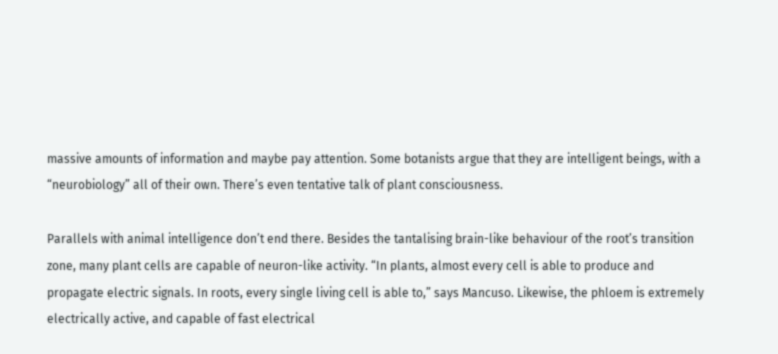massive amounts of information and maybe pay attention. Some botanists argue that they are intelligent beings, with a “neurobiology” all of their own. There’s even tentative talk of plant consciousness.

Parallels with animal intelligence don’t end there. Besides the tantalising brain-like behaviour of the root’s transition zone, many plant cells are capable of neuron-like activity. “In plants, almost every cell is able to produce and propagate electric signals. In roots, every single living cell is able to,” says Mancuso. Likewise, the phloem is extremely electrically active, and capable of fast electrical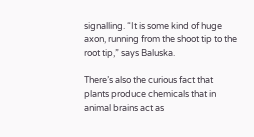signalling. “It is some kind of huge axon, running from the shoot tip to the root tip,” says Baluska.

There’s also the curious fact that plants produce chemicals that in animal brains act as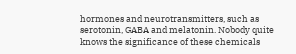hormones and neurotransmitters, such as serotonin, GABA and melatonin. Nobody quite knows the significance of these chemicals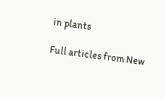in plants

Full articles from New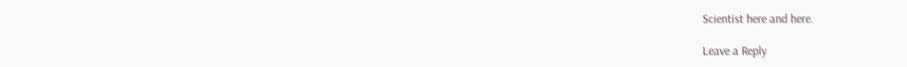Scientist here and here.

Leave a Reply